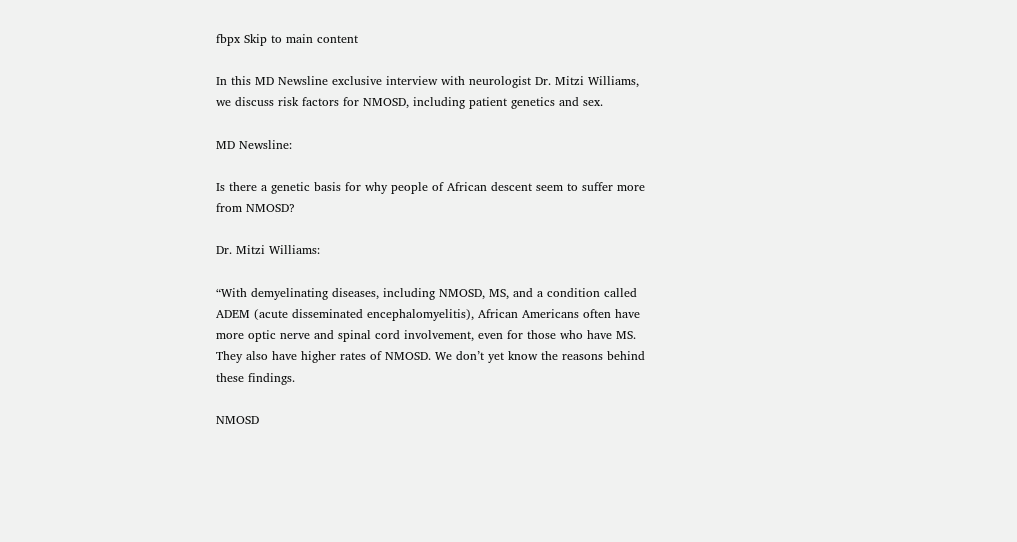fbpx Skip to main content

In this MD Newsline exclusive interview with neurologist Dr. Mitzi Williams, we discuss risk factors for NMOSD, including patient genetics and sex.

MD Newsline:

Is there a genetic basis for why people of African descent seem to suffer more from NMOSD?

Dr. Mitzi Williams:

“With demyelinating diseases, including NMOSD, MS, and a condition called ADEM (acute disseminated encephalomyelitis), African Americans often have more optic nerve and spinal cord involvement, even for those who have MS. They also have higher rates of NMOSD. We don’t yet know the reasons behind these findings.

NMOSD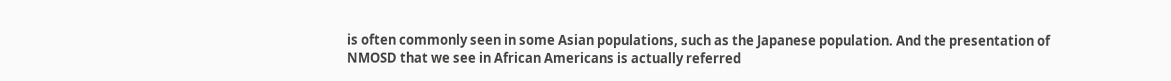is often commonly seen in some Asian populations, such as the Japanese population. And the presentation of NMOSD that we see in African Americans is actually referred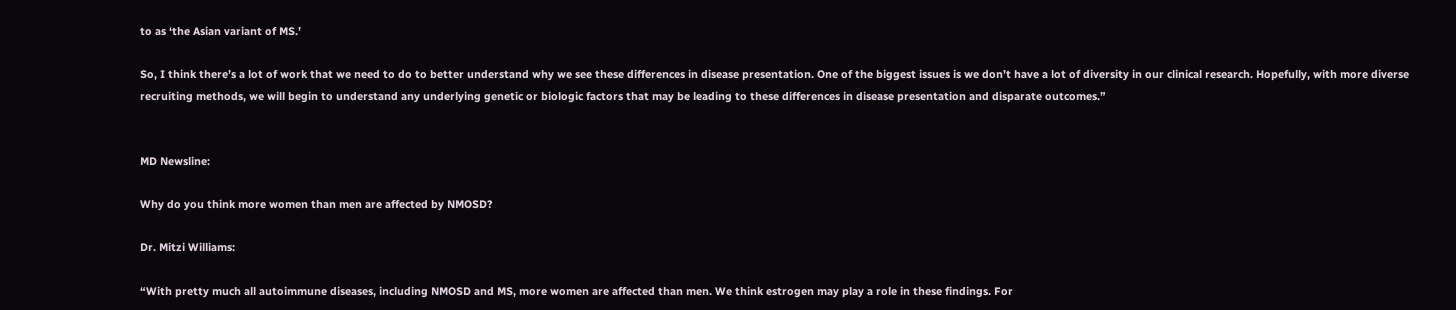to as ‘the Asian variant of MS.’

So, I think there’s a lot of work that we need to do to better understand why we see these differences in disease presentation. One of the biggest issues is we don’t have a lot of diversity in our clinical research. Hopefully, with more diverse recruiting methods, we will begin to understand any underlying genetic or biologic factors that may be leading to these differences in disease presentation and disparate outcomes.”


MD Newsline:

Why do you think more women than men are affected by NMOSD?

Dr. Mitzi Williams:

“With pretty much all autoimmune diseases, including NMOSD and MS, more women are affected than men. We think estrogen may play a role in these findings. For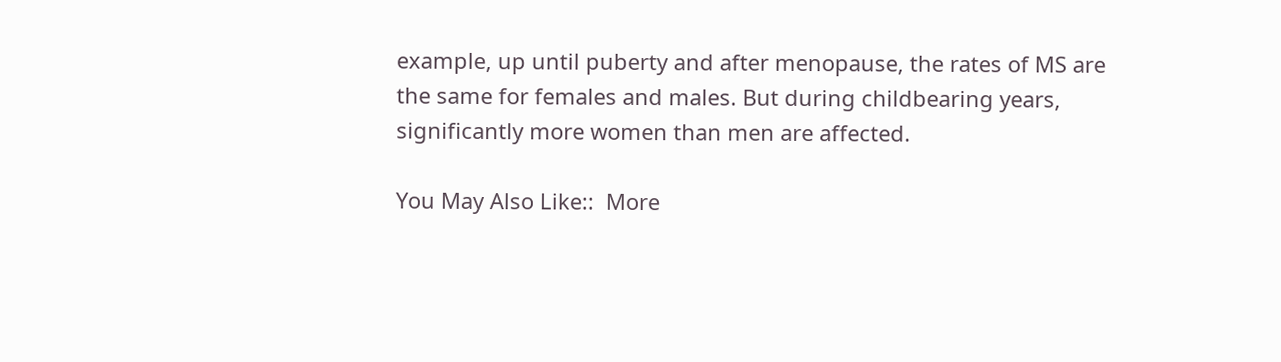example, up until puberty and after menopause, the rates of MS are the same for females and males. But during childbearing years, significantly more women than men are affected.

You May Also Like::  More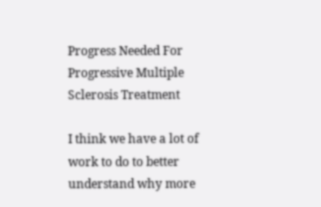Progress Needed For Progressive Multiple Sclerosis Treatment

I think we have a lot of work to do to better understand why more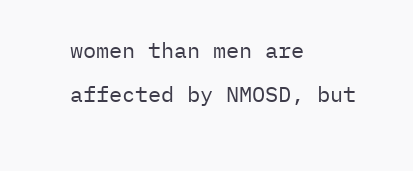women than men are affected by NMOSD, but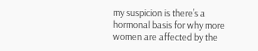my suspicion is there’s a hormonal basis for why more women are affected by the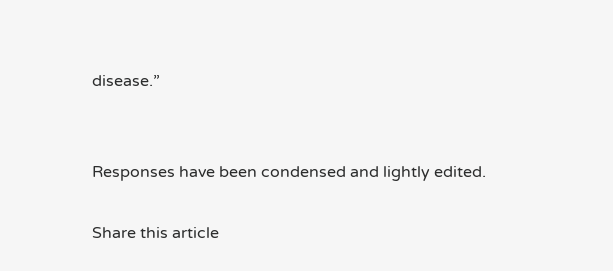disease.”


Responses have been condensed and lightly edited.

Share this article